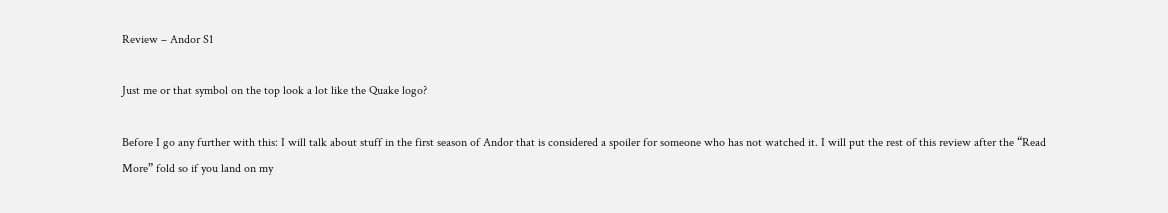Review – Andor S1

Just me or that symbol on the top look a lot like the Quake logo?

Before I go any further with this: I will talk about stuff in the first season of Andor that is considered a spoiler for someone who has not watched it. I will put the rest of this review after the “Read More” fold so if you land on my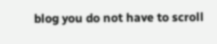blog you do not have to scroll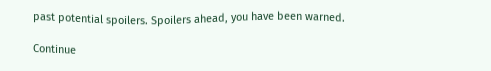past potential spoilers. Spoilers ahead, you have been warned.

Continue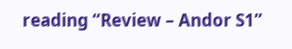reading “Review – Andor S1”